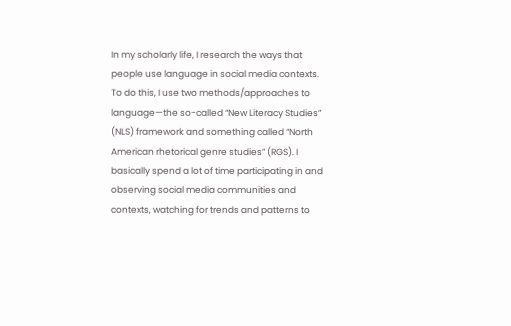In my scholarly life, I research the ways that people use language in social media contexts. To do this, I use two methods/approaches to language—the so-called “New Literacy Studies” (NLS) framework and something called “North American rhetorical genre studies” (RGS). I basically spend a lot of time participating in and observing social media communities and contexts, watching for trends and patterns to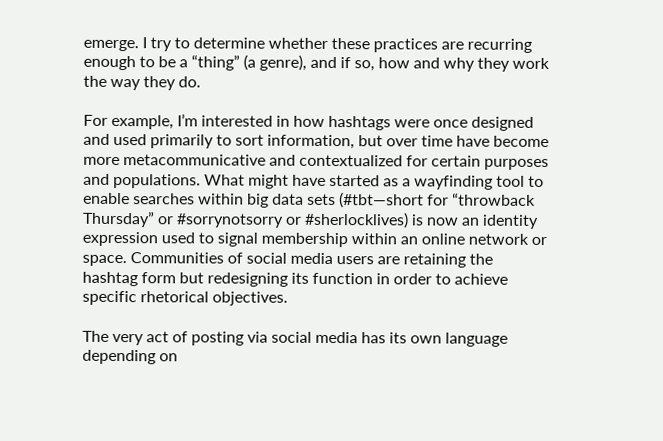emerge. I try to determine whether these practices are recurring enough to be a “thing” (a genre), and if so, how and why they work the way they do.

For example, I’m interested in how hashtags were once designed and used primarily to sort information, but over time have become more metacommunicative and contextualized for certain purposes and populations. What might have started as a wayfinding tool to enable searches within big data sets (#tbt—short for “throwback Thursday” or #sorrynotsorry or #sherlocklives) is now an identity expression used to signal membership within an online network or space. Communities of social media users are retaining the hashtag form but redesigning its function in order to achieve specific rhetorical objectives.

The very act of posting via social media has its own language depending on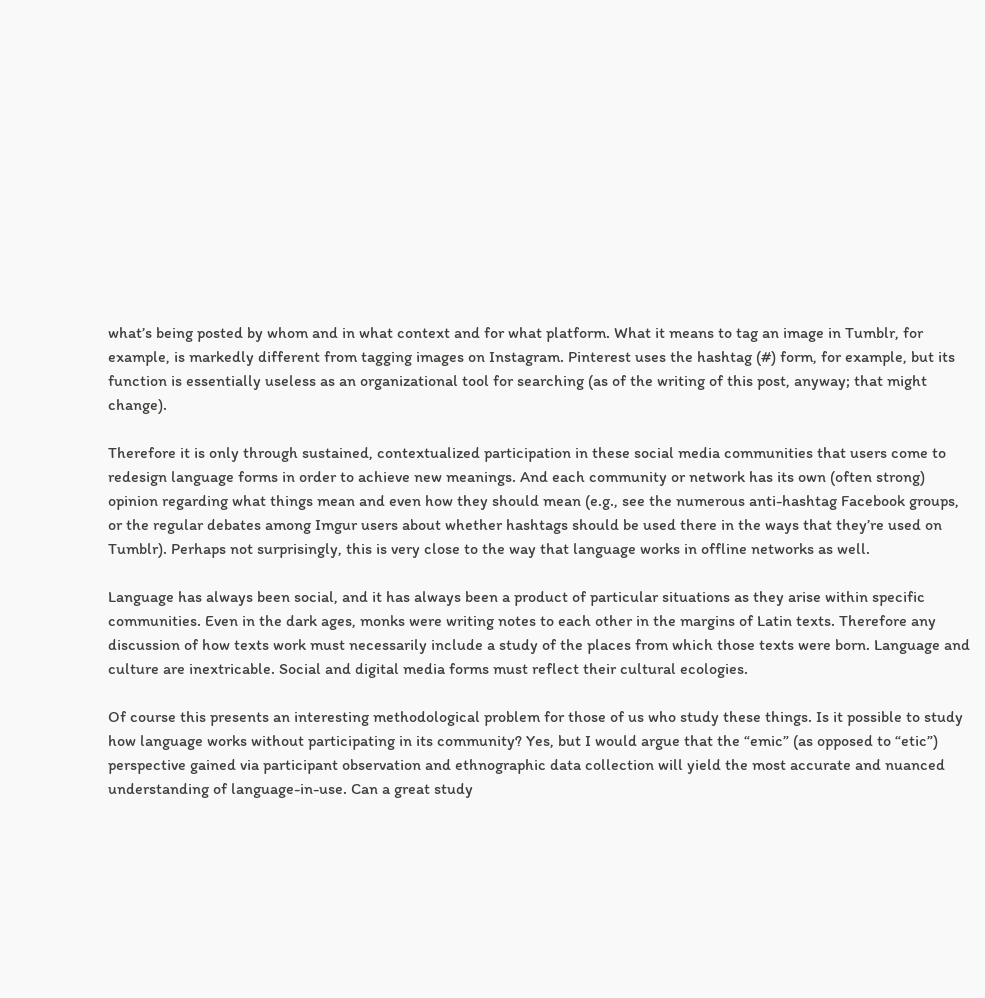what’s being posted by whom and in what context and for what platform. What it means to tag an image in Tumblr, for example, is markedly different from tagging images on Instagram. Pinterest uses the hashtag (#) form, for example, but its function is essentially useless as an organizational tool for searching (as of the writing of this post, anyway; that might change).

Therefore it is only through sustained, contextualized participation in these social media communities that users come to redesign language forms in order to achieve new meanings. And each community or network has its own (often strong) opinion regarding what things mean and even how they should mean (e.g., see the numerous anti-hashtag Facebook groups, or the regular debates among Imgur users about whether hashtags should be used there in the ways that they’re used on Tumblr). Perhaps not surprisingly, this is very close to the way that language works in offline networks as well.

Language has always been social, and it has always been a product of particular situations as they arise within specific communities. Even in the dark ages, monks were writing notes to each other in the margins of Latin texts. Therefore any discussion of how texts work must necessarily include a study of the places from which those texts were born. Language and culture are inextricable. Social and digital media forms must reflect their cultural ecologies.

Of course this presents an interesting methodological problem for those of us who study these things. Is it possible to study how language works without participating in its community? Yes, but I would argue that the “emic” (as opposed to “etic”) perspective gained via participant observation and ethnographic data collection will yield the most accurate and nuanced understanding of language-in-use. Can a great study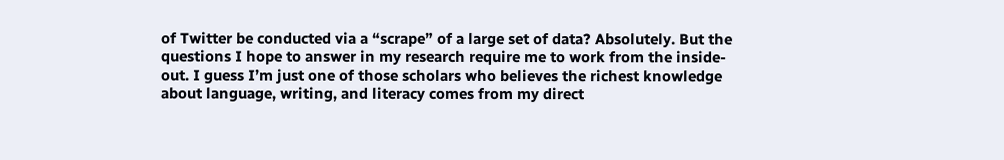of Twitter be conducted via a “scrape” of a large set of data? Absolutely. But the questions I hope to answer in my research require me to work from the inside-out. I guess I’m just one of those scholars who believes the richest knowledge about language, writing, and literacy comes from my direct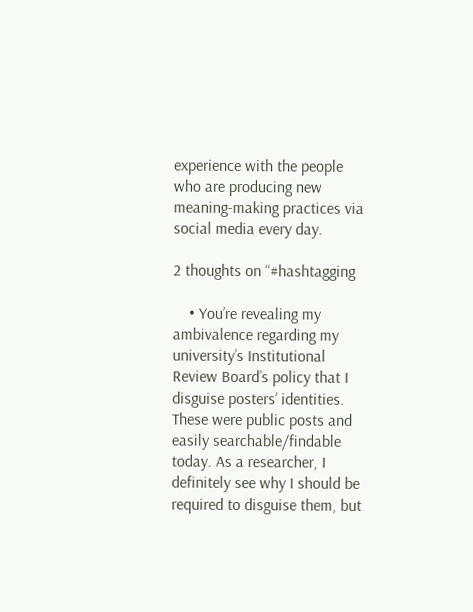experience with the people who are producing new meaning-making practices via social media every day.

2 thoughts on “#hashtagging

    • You’re revealing my ambivalence regarding my university’s Institutional Review Board’s policy that I disguise posters’ identities. These were public posts and easily searchable/findable today. As a researcher, I definitely see why I should be required to disguise them, but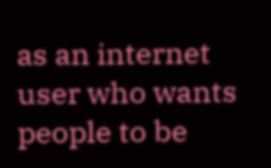as an internet user who wants people to be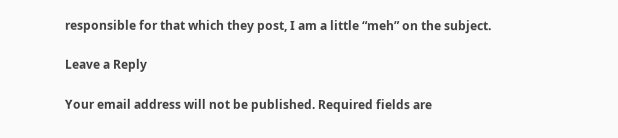responsible for that which they post, I am a little “meh” on the subject.

Leave a Reply

Your email address will not be published. Required fields are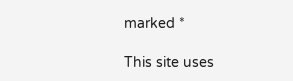marked *

This site uses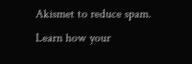Akismet to reduce spam. Learn how your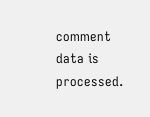comment data is processed.